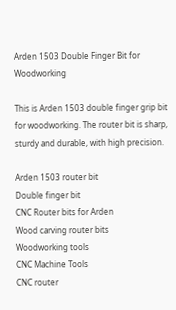Arden 1503 Double Finger Bit for Woodworking

This is Arden 1503 double finger grip bit for woodworking. The router bit is sharp, sturdy and durable, with high precision.

Arden 1503 router bit
Double finger bit
CNC Router bits for Arden
Wood carving router bits
Woodworking tools
CNC Machine Tools
CNC router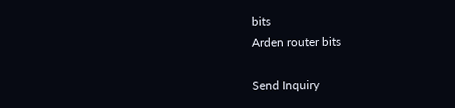bits
Arden router bits

Send Inquiry